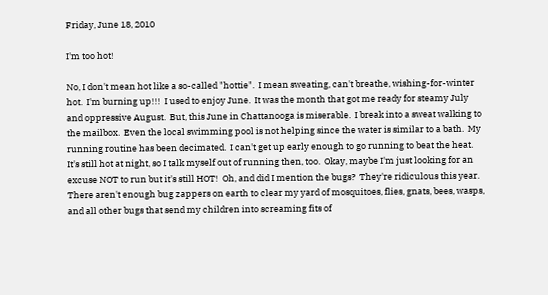Friday, June 18, 2010

I'm too hot!

No, I don't mean hot like a so-called "hottie".  I mean sweating, can't breathe, wishing-for-winter hot.  I'm burning up!!!  I used to enjoy June.  It was the month that got me ready for steamy July and oppressive August.  But, this June in Chattanooga is miserable.  I break into a sweat walking to the mailbox.  Even the local swimming pool is not helping since the water is similar to a bath.  My running routine has been decimated.  I can't get up early enough to go running to beat the heat.  It's still hot at night, so I talk myself out of running then, too.  Okay, maybe I'm just looking for an excuse NOT to run but it's still HOT!  Oh, and did I mention the bugs?  They're ridiculous this year.  There aren't enough bug zappers on earth to clear my yard of mosquitoes, flies, gnats, bees, wasps, and all other bugs that send my children into screaming fits of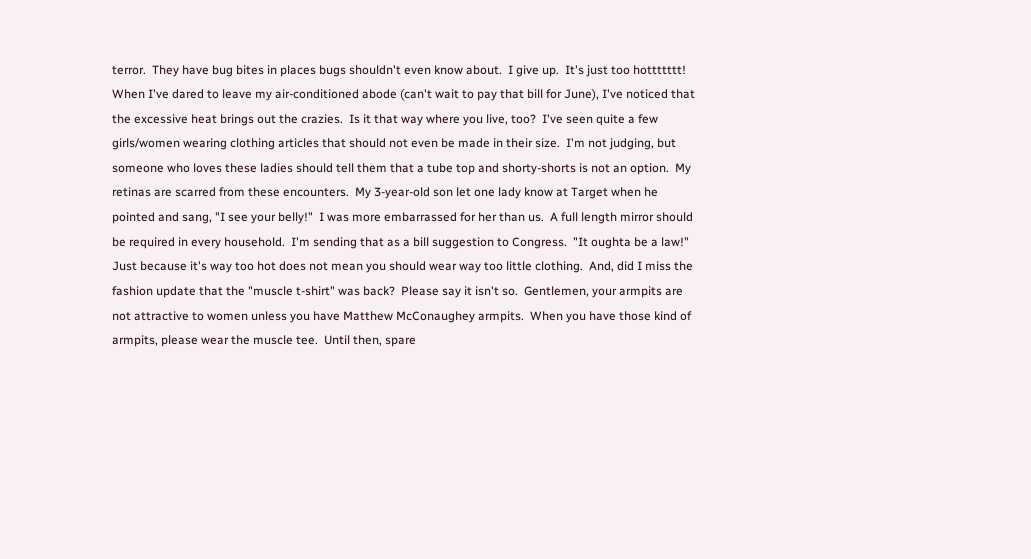terror.  They have bug bites in places bugs shouldn't even know about.  I give up.  It's just too hottttttt!
When I've dared to leave my air-conditioned abode (can't wait to pay that bill for June), I've noticed that the excessive heat brings out the crazies.  Is it that way where you live, too?  I've seen quite a few girls/women wearing clothing articles that should not even be made in their size.  I'm not judging, but someone who loves these ladies should tell them that a tube top and shorty-shorts is not an option.  My retinas are scarred from these encounters.  My 3-year-old son let one lady know at Target when he pointed and sang, "I see your belly!"  I was more embarrassed for her than us.  A full length mirror should be required in every household.  I'm sending that as a bill suggestion to Congress.  "It oughta be a law!"  Just because it's way too hot does not mean you should wear way too little clothing.  And, did I miss the fashion update that the "muscle t-shirt" was back?  Please say it isn't so.  Gentlemen, your armpits are not attractive to women unless you have Matthew McConaughey armpits.  When you have those kind of armpits, please wear the muscle tee.  Until then, spare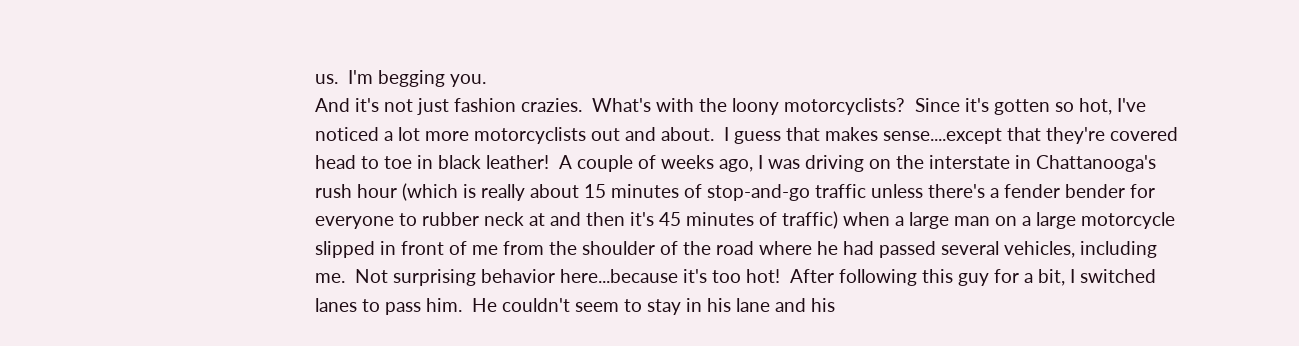us.  I'm begging you.
And it's not just fashion crazies.  What's with the loony motorcyclists?  Since it's gotten so hot, I've noticed a lot more motorcyclists out and about.  I guess that makes sense....except that they're covered head to toe in black leather!  A couple of weeks ago, I was driving on the interstate in Chattanooga's rush hour (which is really about 15 minutes of stop-and-go traffic unless there's a fender bender for everyone to rubber neck at and then it's 45 minutes of traffic) when a large man on a large motorcycle slipped in front of me from the shoulder of the road where he had passed several vehicles, including me.  Not surprising behavior here...because it's too hot!  After following this guy for a bit, I switched lanes to pass him.  He couldn't seem to stay in his lane and his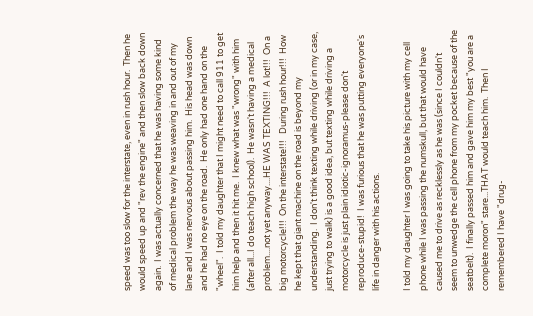speed was too slow for the interstate, even in rush hour.  Then he would speed up and "rev the engine" and then slow back down again.  I was actually concerned that he was having some kind of medical problem the way he was weaving in and out of my lane and I was nervous about passing him.  His head was down and he had no eye on the road.  He only had one hand on the "wheel".  I told my daughter that I might need to call 911 to get him help and then it hit me.  I knew what was "wrong" with him (after all...I do teach high school).  He wasn't having a medical problem....not yet anyway....HE WAS TEXTING!!!  A lot!!!  On a big motorcycle!!!  On the interstate!!!   During rush hour!!!  How he kept that giant machine on the road is beyond my understanding.  I don't think texting while driving (or in my case, just trying to walk) is a good idea, but texting while driving a motorcycle is just plain idiotic-ignoramus-please don't reproduce-stupid!  I was furious that he was putting everyone's life in danger with his actions.

I told my daughter I was going to take his picture with my cell phone while I was passing the numskull, but that would have caused me to drive as recklessly as he was (since I couldn't seem to unwedge the cell phone from my pocket because of the seatbelt).  I finally passed him and gave him my best "you are a complete moron" stare...THAT would teach him.  Then I remembered I have "drug-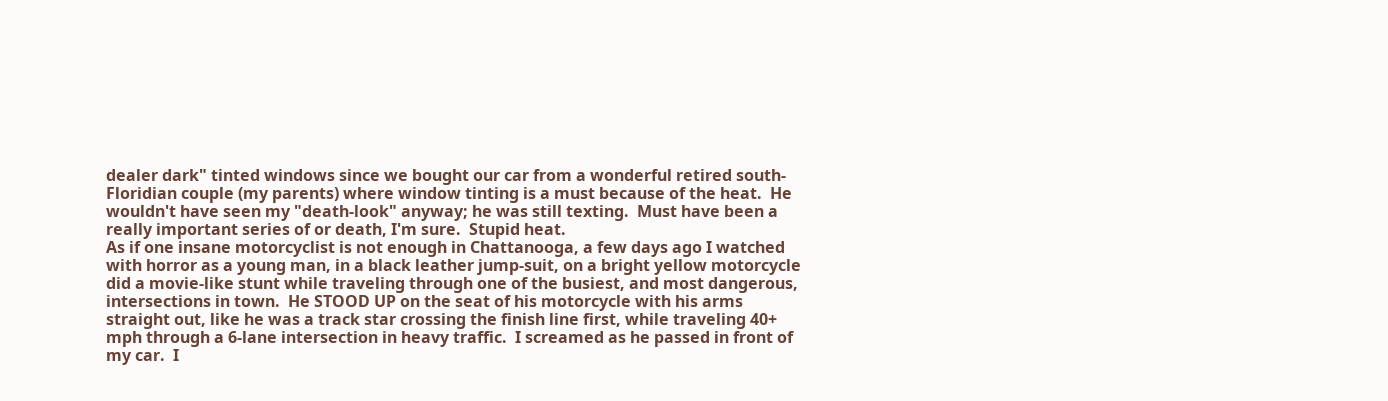dealer dark" tinted windows since we bought our car from a wonderful retired south-Floridian couple (my parents) where window tinting is a must because of the heat.  He wouldn't have seen my "death-look" anyway; he was still texting.  Must have been a really important series of or death, I'm sure.  Stupid heat.
As if one insane motorcyclist is not enough in Chattanooga, a few days ago I watched with horror as a young man, in a black leather jump-suit, on a bright yellow motorcycle did a movie-like stunt while traveling through one of the busiest, and most dangerous, intersections in town.  He STOOD UP on the seat of his motorcycle with his arms straight out, like he was a track star crossing the finish line first, while traveling 40+ mph through a 6-lane intersection in heavy traffic.  I screamed as he passed in front of my car.  I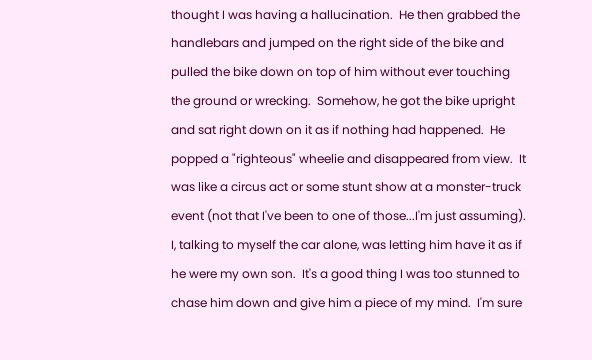thought I was having a hallucination.  He then grabbed the handlebars and jumped on the right side of the bike and pulled the bike down on top of him without ever touching the ground or wrecking.  Somehow, he got the bike upright and sat right down on it as if nothing had happened.  He popped a "righteous" wheelie and disappeared from view.  It was like a circus act or some stunt show at a monster-truck event (not that I've been to one of those...I'm just assuming).  I, talking to myself the car alone, was letting him have it as if he were my own son.  It's a good thing I was too stunned to chase him down and give him a piece of my mind.  I'm sure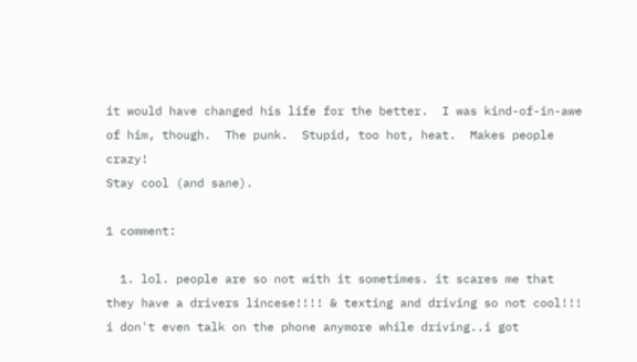it would have changed his life for the better.  I was kind-of-in-awe of him, though.  The punk.  Stupid, too hot, heat.  Makes people crazy!
Stay cool (and sane).

1 comment:

  1. lol. people are so not with it sometimes. it scares me that they have a drivers lincese!!!! & texting and driving so not cool!!! i don't even talk on the phone anymore while driving..i got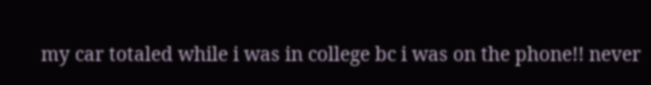my car totaled while i was in college bc i was on the phone!! never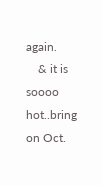again.
    & it is soooo hot..bring on Oct.